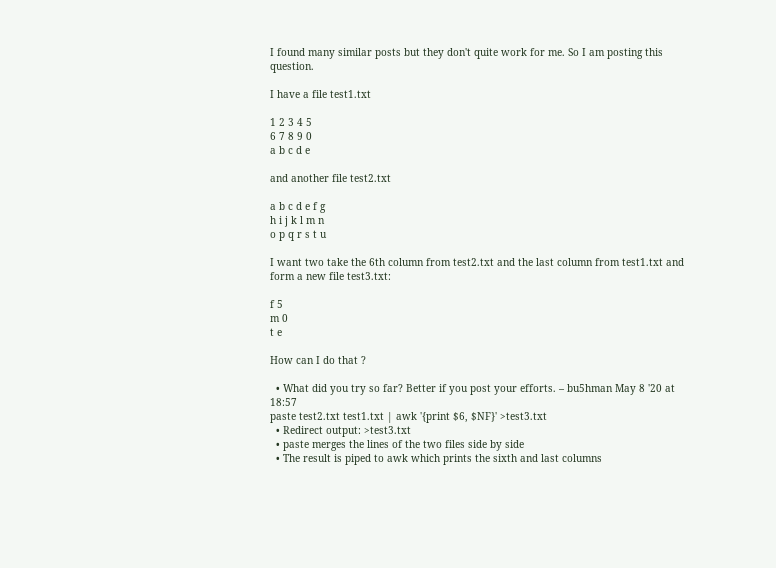I found many similar posts but they don't quite work for me. So I am posting this question.

I have a file test1.txt

1 2 3 4 5
6 7 8 9 0
a b c d e

and another file test2.txt

a b c d e f g
h i j k l m n
o p q r s t u

I want two take the 6th column from test2.txt and the last column from test1.txt and form a new file test3.txt:

f 5
m 0
t e

How can I do that ?

  • What did you try so far? Better if you post your efforts. – bu5hman May 8 '20 at 18:57
paste test2.txt test1.txt | awk '{print $6, $NF}' >test3.txt
  • Redirect output: >test3.txt
  • paste merges the lines of the two files side by side
  • The result is piped to awk which prints the sixth and last columns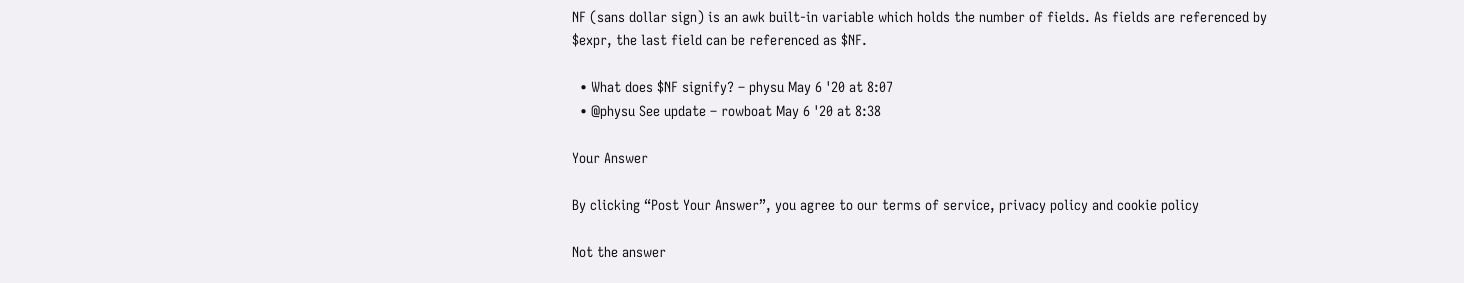NF (sans dollar sign) is an awk built-in variable which holds the number of fields. As fields are referenced by $expr, the last field can be referenced as $NF.

  • What does $NF signify? – physu May 6 '20 at 8:07
  • @physu See update – rowboat May 6 '20 at 8:38

Your Answer

By clicking “Post Your Answer”, you agree to our terms of service, privacy policy and cookie policy

Not the answer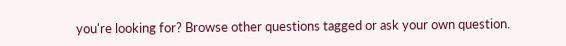you're looking for? Browse other questions tagged or ask your own question.